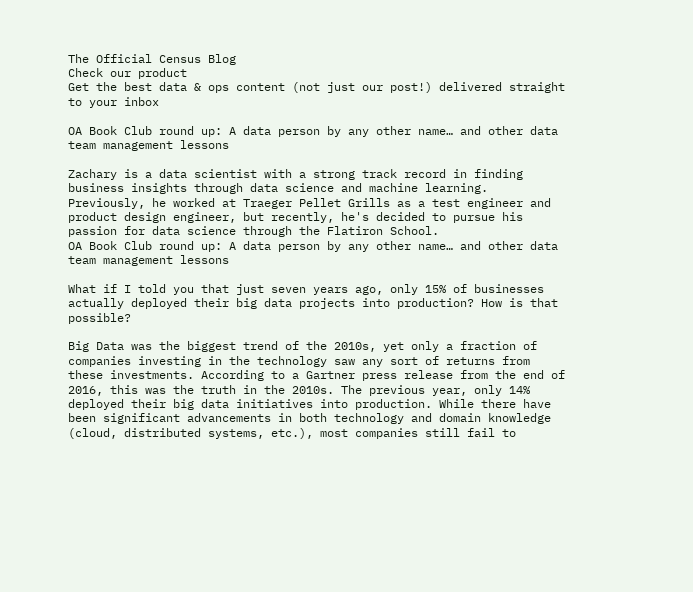The Official Census Blog
Check our product
Get the best data & ops content (not just our post!) delivered straight to your inbox

OA Book Club round up: A data person by any other name… and other data team management lessons

Zachary is a data scientist with a strong track record in finding business insights through data science and machine learning. Previously, he worked at Traeger Pellet Grills as a test engineer and product design engineer, but recently, he's decided to pursue his passion for data science through the Flatiron School.
OA Book Club round up: A data person by any other name… and other data team management lessons

What if I told you that just seven years ago, only 15% of businesses actually deployed their big data projects into production? How is that possible?

Big Data was the biggest trend of the 2010s, yet only a fraction of companies investing in the technology saw any sort of returns from these investments. According to a Gartner press release from the end of 2016, this was the truth in the 2010s. The previous year, only 14% deployed their big data initiatives into production. While there have been significant advancements in both technology and domain knowledge (cloud, distributed systems, etc.), most companies still fail to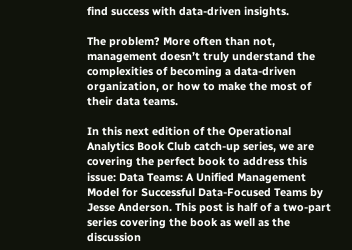find success with data-driven insights.

The problem? More often than not, management doesn’t truly understand the complexities of becoming a data-driven organization, or how to make the most of their data teams.

In this next edition of the Operational Analytics Book Club catch-up series, we are covering the perfect book to address this issue: Data Teams: A Unified Management Model for Successful Data-Focused Teams by Jesse Anderson. This post is half of a two-part series covering the book as well as the discussion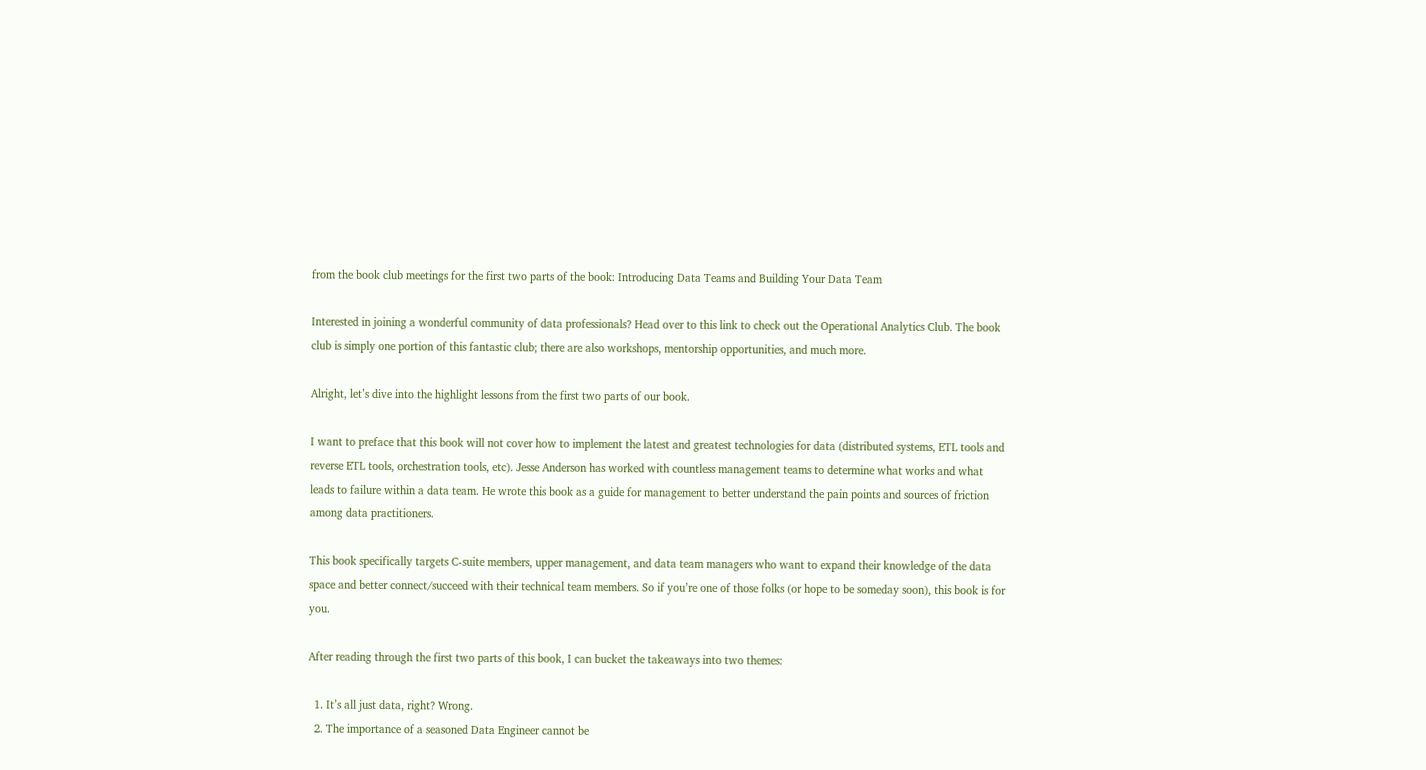from the book club meetings for the first two parts of the book: Introducing Data Teams and Building Your Data Team

Interested in joining a wonderful community of data professionals? Head over to this link to check out the Operational Analytics Club. The book club is simply one portion of this fantastic club; there are also workshops, mentorship opportunities, and much more.

Alright, let’s dive into the highlight lessons from the first two parts of our book.

I want to preface that this book will not cover how to implement the latest and greatest technologies for data (distributed systems, ETL tools and reverse ETL tools, orchestration tools, etc). Jesse Anderson has worked with countless management teams to determine what works and what leads to failure within a data team. He wrote this book as a guide for management to better understand the pain points and sources of friction among data practitioners.

This book specifically targets C-suite members, upper management, and data team managers who want to expand their knowledge of the data space and better connect/succeed with their technical team members. So if you’re one of those folks (or hope to be someday soon), this book is for you.

After reading through the first two parts of this book, I can bucket the takeaways into two themes:

  1. It’s all just data, right? Wrong.
  2. The importance of a seasoned Data Engineer cannot be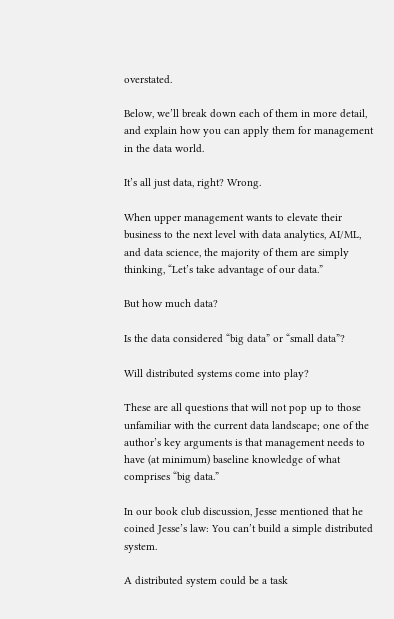overstated.

Below, we’ll break down each of them in more detail, and explain how you can apply them for management in the data world.

It’s all just data, right? Wrong.

When upper management wants to elevate their business to the next level with data analytics, AI/ML, and data science, the majority of them are simply thinking, “Let’s take advantage of our data.”

But how much data?

Is the data considered “big data” or “small data”?

Will distributed systems come into play?

These are all questions that will not pop up to those unfamiliar with the current data landscape; one of the author’s key arguments is that management needs to have (at minimum) baseline knowledge of what comprises “big data.”

In our book club discussion, Jesse mentioned that he coined Jesse’s law: You can’t build a simple distributed system.

A distributed system could be a task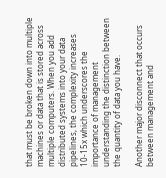that must be broken down into multiple machines or data that is stored across multiple computers. When you add distributed systems into your data pipelines, the complexity increases 10-15x which underscores the importance of management understanding the distinction between the quantity of data you have.

Another major disconnect that occurs between management and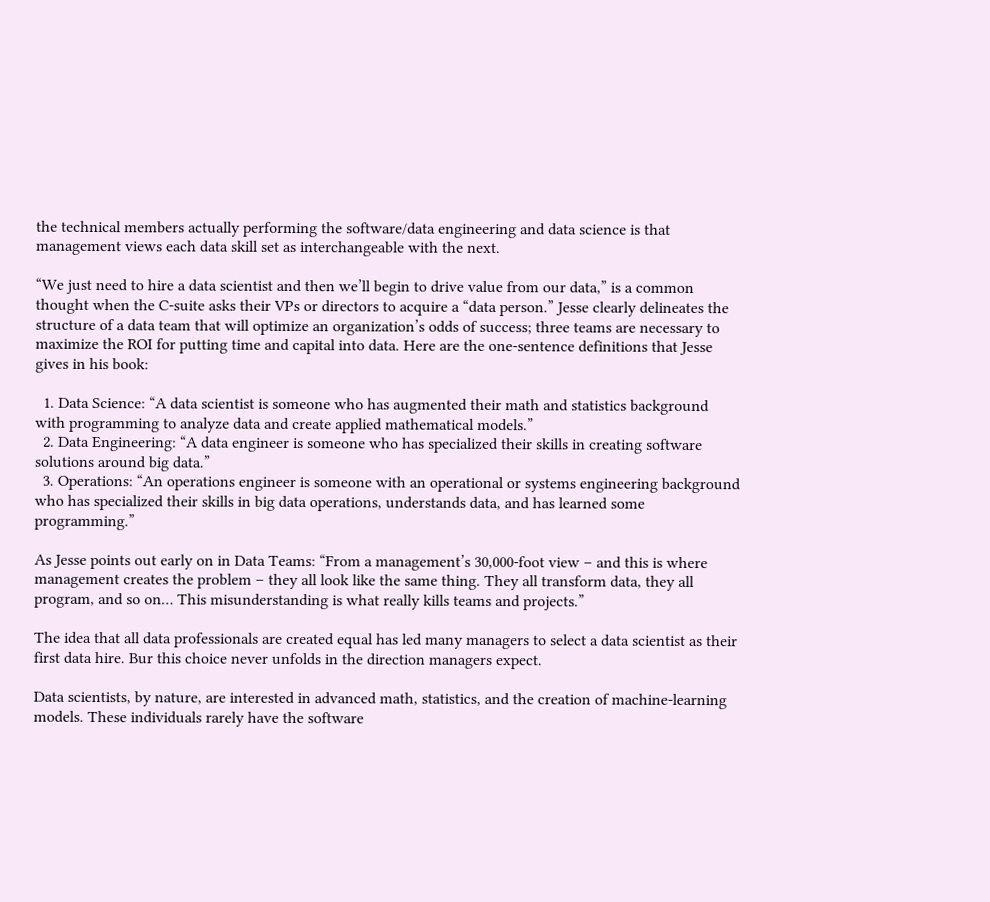the technical members actually performing the software/data engineering and data science is that management views each data skill set as interchangeable with the next.

“We just need to hire a data scientist and then we’ll begin to drive value from our data,” is a common thought when the C-suite asks their VPs or directors to acquire a “data person.” Jesse clearly delineates the structure of a data team that will optimize an organization’s odds of success; three teams are necessary to maximize the ROI for putting time and capital into data. Here are the one-sentence definitions that Jesse gives in his book:

  1. Data Science: “A data scientist is someone who has augmented their math and statistics background with programming to analyze data and create applied mathematical models.”
  2. Data Engineering: “A data engineer is someone who has specialized their skills in creating software solutions around big data.”
  3. Operations: “An operations engineer is someone with an operational or systems engineering background who has specialized their skills in big data operations, understands data, and has learned some programming.”

As Jesse points out early on in Data Teams: “From a management’s 30,000-foot view – and this is where management creates the problem – they all look like the same thing. They all transform data, they all program, and so on… This misunderstanding is what really kills teams and projects.”

The idea that all data professionals are created equal has led many managers to select a data scientist as their first data hire. Bur this choice never unfolds in the direction managers expect.

Data scientists, by nature, are interested in advanced math, statistics, and the creation of machine-learning models. These individuals rarely have the software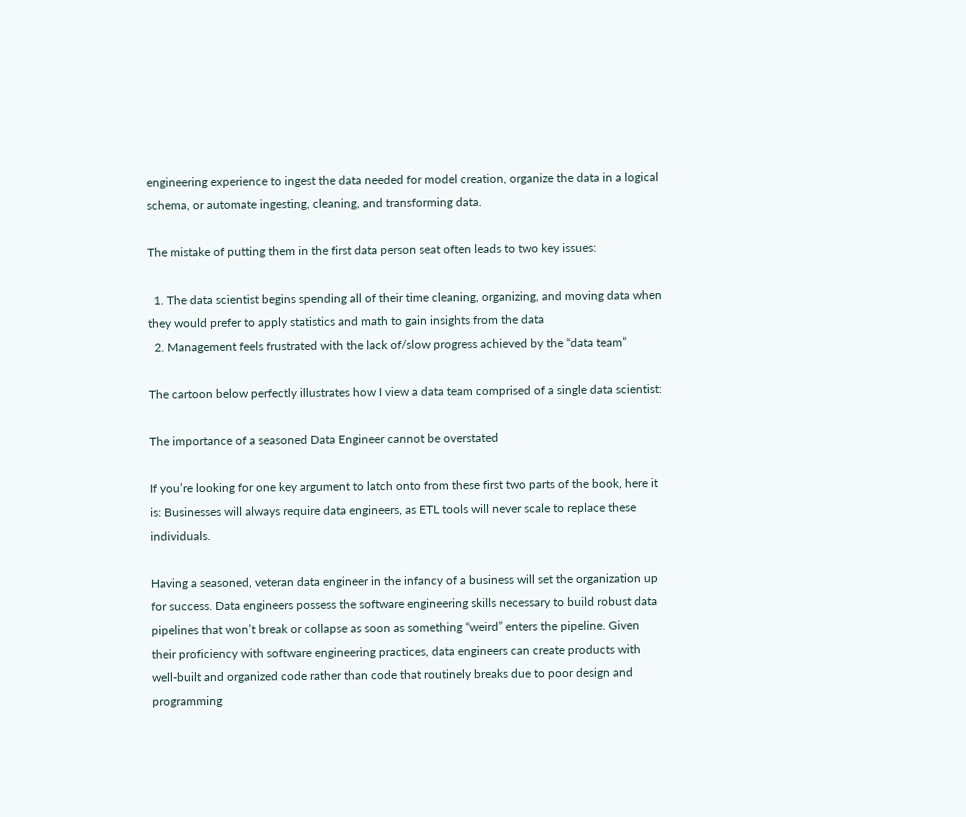engineering experience to ingest the data needed for model creation, organize the data in a logical schema, or automate ingesting, cleaning, and transforming data.

The mistake of putting them in the first data person seat often leads to two key issues:

  1. The data scientist begins spending all of their time cleaning, organizing, and moving data when they would prefer to apply statistics and math to gain insights from the data
  2. Management feels frustrated with the lack of/slow progress achieved by the “data team”

The cartoon below perfectly illustrates how I view a data team comprised of a single data scientist:

The importance of a seasoned Data Engineer cannot be overstated

If you’re looking for one key argument to latch onto from these first two parts of the book, here it is: Businesses will always require data engineers, as ETL tools will never scale to replace these individuals.

Having a seasoned, veteran data engineer in the infancy of a business will set the organization up for success. Data engineers possess the software engineering skills necessary to build robust data pipelines that won’t break or collapse as soon as something “weird” enters the pipeline. Given their proficiency with software engineering practices, data engineers can create products with well-built and organized code rather than code that routinely breaks due to poor design and programming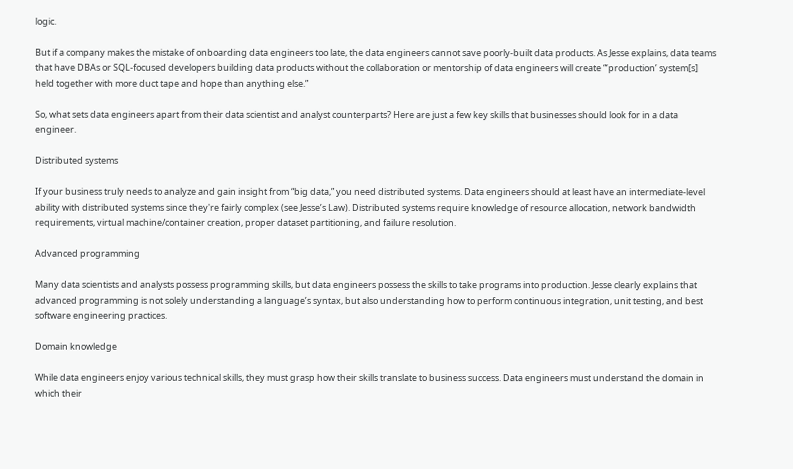logic.

But if a company makes the mistake of onboarding data engineers too late, the data engineers cannot save poorly-built data products. As Jesse explains, data teams that have DBAs or SQL-focused developers building data products without the collaboration or mentorship of data engineers will create “‘production’ system[s] held together with more duct tape and hope than anything else.”

So, what sets data engineers apart from their data scientist and analyst counterparts? Here are just a few key skills that businesses should look for in a data engineer.

Distributed systems

If your business truly needs to analyze and gain insight from “big data,” you need distributed systems. Data engineers should at least have an intermediate-level ability with distributed systems since they're fairly complex (see Jesse’s Law). Distributed systems require knowledge of resource allocation, network bandwidth requirements, virtual machine/container creation, proper dataset partitioning, and failure resolution.

Advanced programming

Many data scientists and analysts possess programming skills, but data engineers possess the skills to take programs into production. Jesse clearly explains that advanced programming is not solely understanding a language’s syntax, but also understanding how to perform continuous integration, unit testing, and best software engineering practices.

Domain knowledge

While data engineers enjoy various technical skills, they must grasp how their skills translate to business success. Data engineers must understand the domain in which their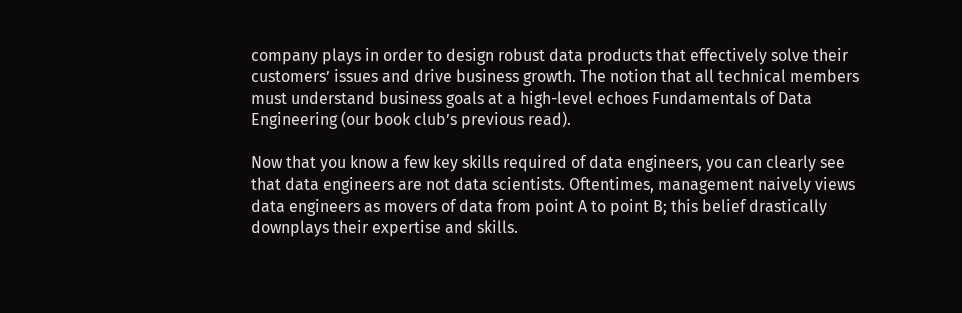company plays in order to design robust data products that effectively solve their customers’ issues and drive business growth. The notion that all technical members must understand business goals at a high-level echoes Fundamentals of Data Engineering (our book club’s previous read).

Now that you know a few key skills required of data engineers, you can clearly see that data engineers are not data scientists. Oftentimes, management naively views data engineers as movers of data from point A to point B; this belief drastically downplays their expertise and skills.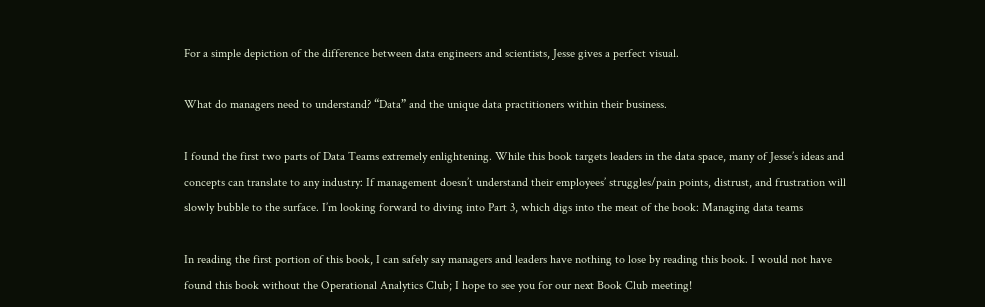For a simple depiction of the difference between data engineers and scientists, Jesse gives a perfect visual.

What do managers need to understand? “Data” and the unique data practitioners within their business.

I found the first two parts of Data Teams extremely enlightening. While this book targets leaders in the data space, many of Jesse’s ideas and concepts can translate to any industry: If management doesn’t understand their employees’ struggles/pain points, distrust, and frustration will slowly bubble to the surface. I’m looking forward to diving into Part 3, which digs into the meat of the book: Managing data teams

In reading the first portion of this book, I can safely say managers and leaders have nothing to lose by reading this book. I would not have found this book without the Operational Analytics Club; I hope to see you for our next Book Club meeting!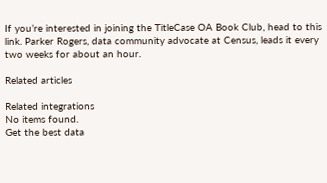If you’re interested in joining the TitleCase OA Book Club, head to this link. Parker Rogers, data community advocate at Census, leads it every two weeks for about an hour.

Related articles

Related integrations
No items found.
Get the best data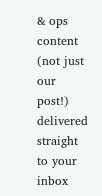& ops content (not just our post!) delivered straight to your inbox